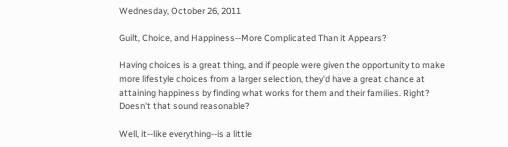Wednesday, October 26, 2011

Guilt, Choice, and Happiness--More Complicated Than it Appears?

Having choices is a great thing, and if people were given the opportunity to make more lifestyle choices from a larger selection, they'd have a great chance at attaining happiness by finding what works for them and their families. Right? Doesn't that sound reasonable?

Well, it--like everything--is a little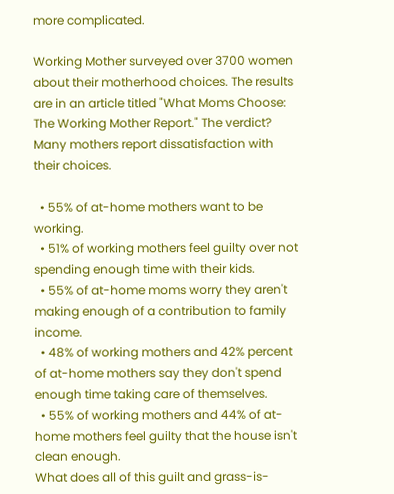more complicated.

Working Mother surveyed over 3700 women about their motherhood choices. The results are in an article titled "What Moms Choose: The Working Mother Report." The verdict? Many mothers report dissatisfaction with their choices.

  • 55% of at-home mothers want to be working.
  • 51% of working mothers feel guilty over not spending enough time with their kids.
  • 55% of at-home moms worry they aren't making enough of a contribution to family income.
  • 48% of working mothers and 42% percent of at-home mothers say they don't spend enough time taking care of themselves.
  • 55% of working mothers and 44% of at-home mothers feel guilty that the house isn't clean enough.
What does all of this guilt and grass-is-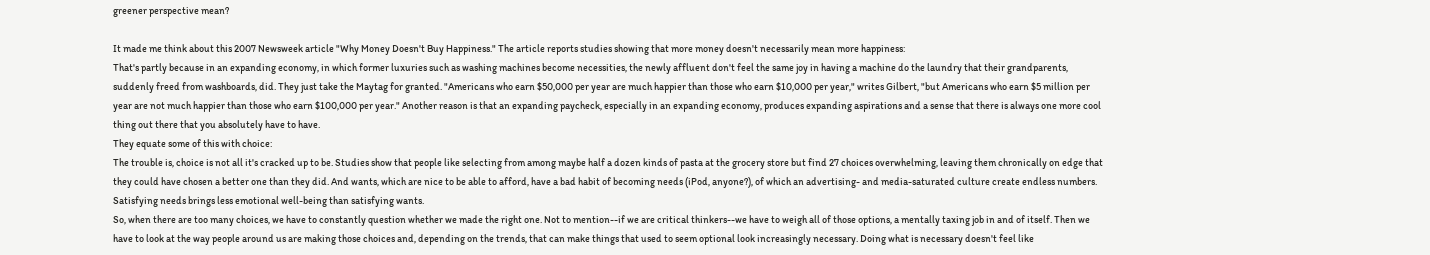greener perspective mean?

It made me think about this 2007 Newsweek article "Why Money Doesn't Buy Happiness." The article reports studies showing that more money doesn't necessarily mean more happiness:
That's partly because in an expanding economy, in which former luxuries such as washing machines become necessities, the newly affluent don't feel the same joy in having a machine do the laundry that their grandparents, suddenly freed from washboards, did. They just take the Maytag for granted. "Americans who earn $50,000 per year are much happier than those who earn $10,000 per year," writes Gilbert, "but Americans who earn $5 million per year are not much happier than those who earn $100,000 per year." Another reason is that an expanding paycheck, especially in an expanding economy, produces expanding aspirations and a sense that there is always one more cool thing out there that you absolutely have to have.
They equate some of this with choice:
The trouble is, choice is not all it's cracked up to be. Studies show that people like selecting from among maybe half a dozen kinds of pasta at the grocery store but find 27 choices overwhelming, leaving them chronically on edge that they could have chosen a better one than they did. And wants, which are nice to be able to afford, have a bad habit of becoming needs (iPod, anyone?), of which an advertising- and media-saturated culture create endless numbers. Satisfying needs brings less emotional well-being than satisfying wants.
So, when there are too many choices, we have to constantly question whether we made the right one. Not to mention--if we are critical thinkers--we have to weigh all of those options, a mentally taxing job in and of itself. Then we have to look at the way people around us are making those choices and, depending on the trends, that can make things that used to seem optional look increasingly necessary. Doing what is necessary doesn't feel like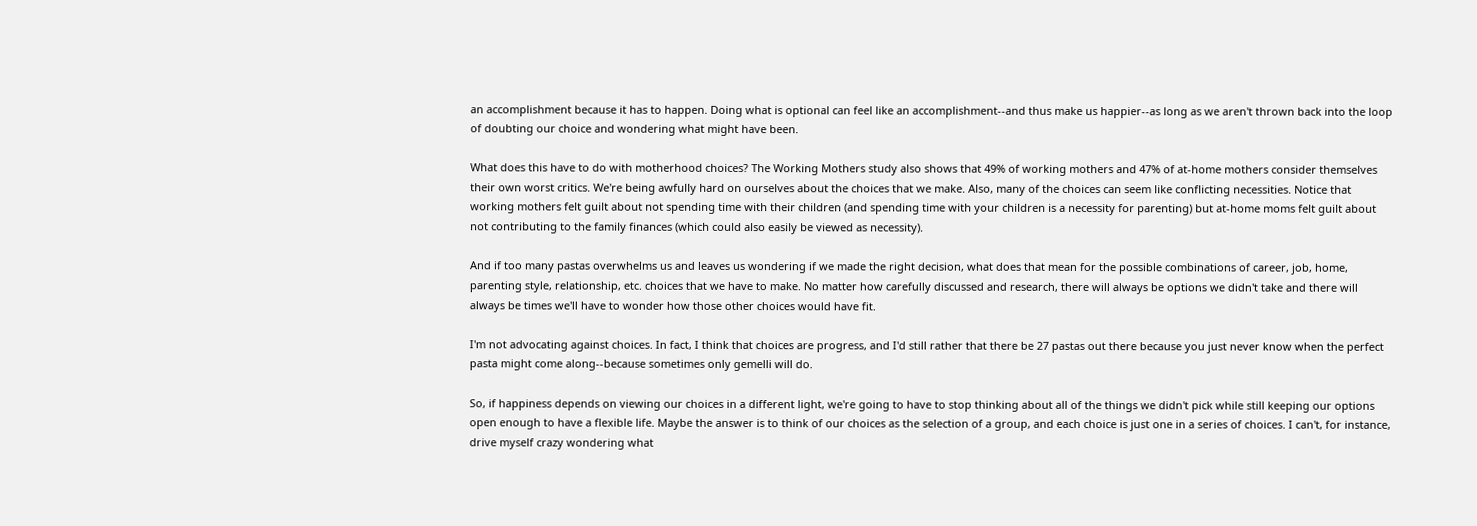an accomplishment because it has to happen. Doing what is optional can feel like an accomplishment--and thus make us happier--as long as we aren't thrown back into the loop of doubting our choice and wondering what might have been.

What does this have to do with motherhood choices? The Working Mothers study also shows that 49% of working mothers and 47% of at-home mothers consider themselves their own worst critics. We're being awfully hard on ourselves about the choices that we make. Also, many of the choices can seem like conflicting necessities. Notice that working mothers felt guilt about not spending time with their children (and spending time with your children is a necessity for parenting) but at-home moms felt guilt about not contributing to the family finances (which could also easily be viewed as necessity).

And if too many pastas overwhelms us and leaves us wondering if we made the right decision, what does that mean for the possible combinations of career, job, home, parenting style, relationship, etc. choices that we have to make. No matter how carefully discussed and research, there will always be options we didn't take and there will always be times we'll have to wonder how those other choices would have fit.

I'm not advocating against choices. In fact, I think that choices are progress, and I'd still rather that there be 27 pastas out there because you just never know when the perfect pasta might come along--because sometimes only gemelli will do.

So, if happiness depends on viewing our choices in a different light, we're going to have to stop thinking about all of the things we didn't pick while still keeping our options open enough to have a flexible life. Maybe the answer is to think of our choices as the selection of a group, and each choice is just one in a series of choices. I can't, for instance, drive myself crazy wondering what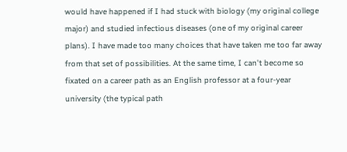would have happened if I had stuck with biology (my original college major) and studied infectious diseases (one of my original career plans). I have made too many choices that have taken me too far away from that set of possibilities. At the same time, I can't become so fixated on a career path as an English professor at a four-year university (the typical path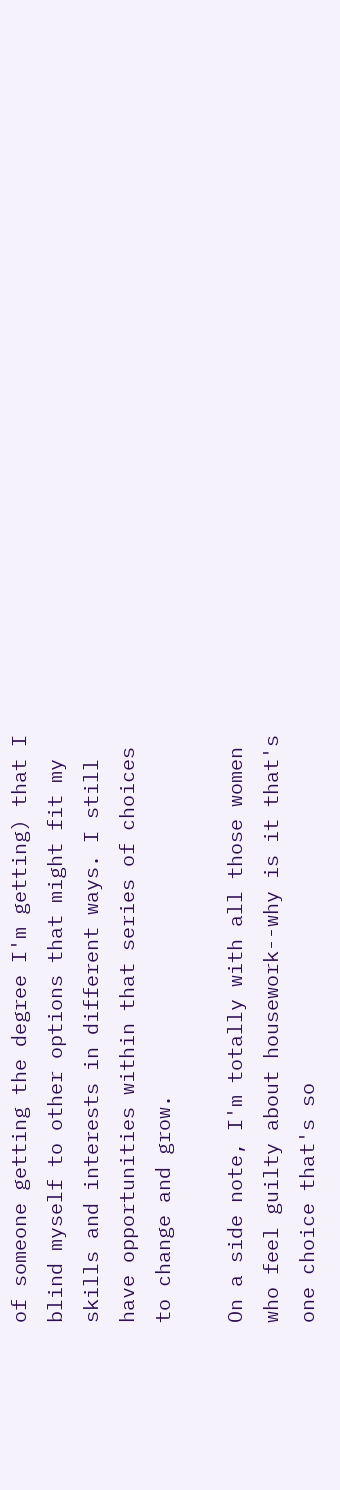of someone getting the degree I'm getting) that I blind myself to other options that might fit my skills and interests in different ways. I still have opportunities within that series of choices to change and grow.

On a side note, I'm totally with all those women who feel guilty about housework--why is it that's one choice that's so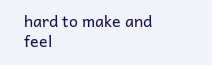hard to make and feel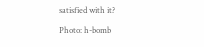satisfied with it?

Photo: h-bomb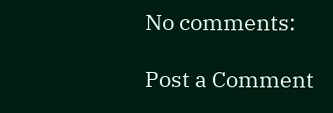No comments:

Post a Comment